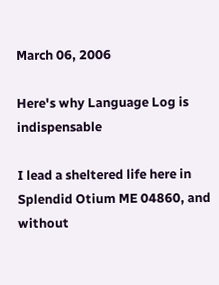March 06, 2006

Here's why Language Log is indispensable

I lead a sheltered life here in Splendid Otium ME 04860, and without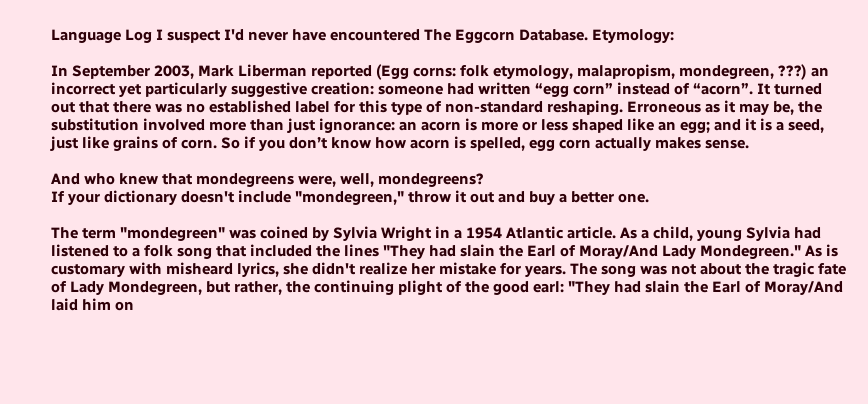Language Log I suspect I'd never have encountered The Eggcorn Database. Etymology:

In September 2003, Mark Liberman reported (Egg corns: folk etymology, malapropism, mondegreen, ???) an incorrect yet particularly suggestive creation: someone had written “egg corn” instead of “acorn”. It turned out that there was no established label for this type of non-standard reshaping. Erroneous as it may be, the substitution involved more than just ignorance: an acorn is more or less shaped like an egg; and it is a seed, just like grains of corn. So if you don’t know how acorn is spelled, egg corn actually makes sense.

And who knew that mondegreens were, well, mondegreens?
If your dictionary doesn't include "mondegreen," throw it out and buy a better one.

The term "mondegreen" was coined by Sylvia Wright in a 1954 Atlantic article. As a child, young Sylvia had listened to a folk song that included the lines "They had slain the Earl of Moray/And Lady Mondegreen." As is customary with misheard lyrics, she didn't realize her mistake for years. The song was not about the tragic fate of Lady Mondegreen, but rather, the continuing plight of the good earl: "They had slain the Earl of Moray/And laid him on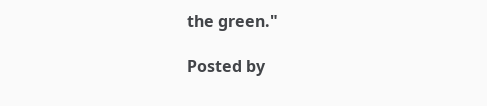the green."

Posted by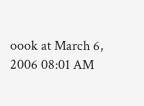oook at March 6, 2006 08:01 AM